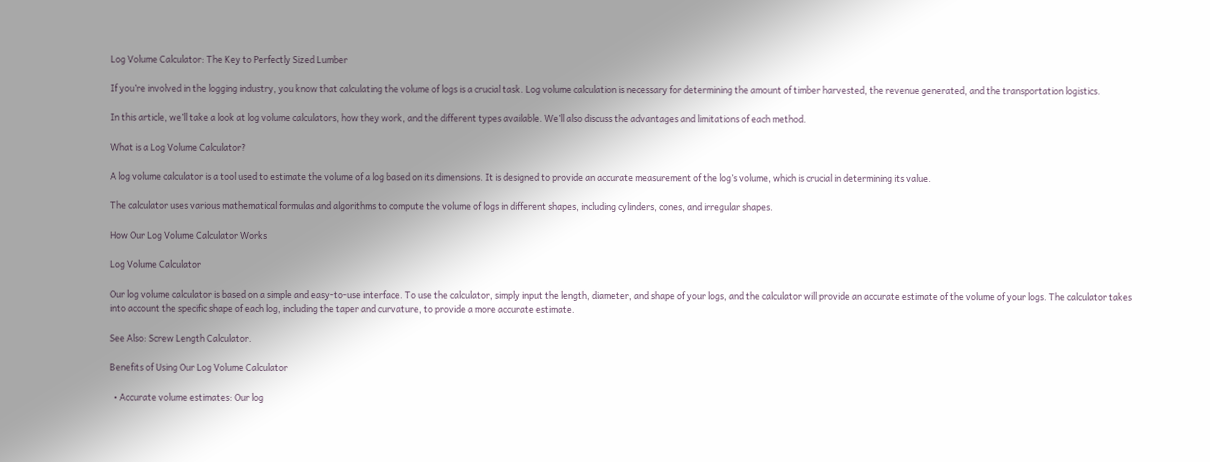Log Volume Calculator: The Key to Perfectly Sized Lumber

If you’re involved in the logging industry, you know that calculating the volume of logs is a crucial task. Log volume calculation is necessary for determining the amount of timber harvested, the revenue generated, and the transportation logistics.

In this article, we’ll take a look at log volume calculators, how they work, and the different types available. We’ll also discuss the advantages and limitations of each method.

What is a Log Volume Calculator?

A log volume calculator is a tool used to estimate the volume of a log based on its dimensions. It is designed to provide an accurate measurement of the log’s volume, which is crucial in determining its value.

The calculator uses various mathematical formulas and algorithms to compute the volume of logs in different shapes, including cylinders, cones, and irregular shapes.

How Our Log Volume Calculator Works

Log Volume Calculator

Our log volume calculator is based on a simple and easy-to-use interface. To use the calculator, simply input the length, diameter, and shape of your logs, and the calculator will provide an accurate estimate of the volume of your logs. The calculator takes into account the specific shape of each log, including the taper and curvature, to provide a more accurate estimate.

See Also: Screw Length Calculator.

Benefits of Using Our Log Volume Calculator

  • Accurate volume estimates: Our log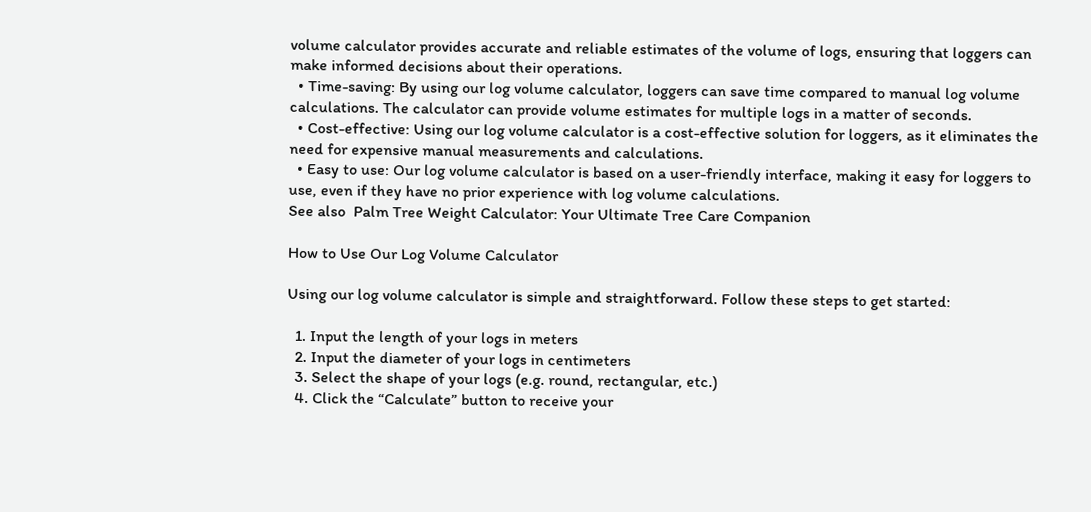volume calculator provides accurate and reliable estimates of the volume of logs, ensuring that loggers can make informed decisions about their operations.
  • Time-saving: By using our log volume calculator, loggers can save time compared to manual log volume calculations. The calculator can provide volume estimates for multiple logs in a matter of seconds.
  • Cost-effective: Using our log volume calculator is a cost-effective solution for loggers, as it eliminates the need for expensive manual measurements and calculations.
  • Easy to use: Our log volume calculator is based on a user-friendly interface, making it easy for loggers to use, even if they have no prior experience with log volume calculations.
See also  Palm Tree Weight Calculator: Your Ultimate Tree Care Companion

How to Use Our Log Volume Calculator

Using our log volume calculator is simple and straightforward. Follow these steps to get started:

  1. Input the length of your logs in meters
  2. Input the diameter of your logs in centimeters
  3. Select the shape of your logs (e.g. round, rectangular, etc.)
  4. Click the “Calculate” button to receive your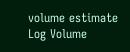volume estimate
Log Volume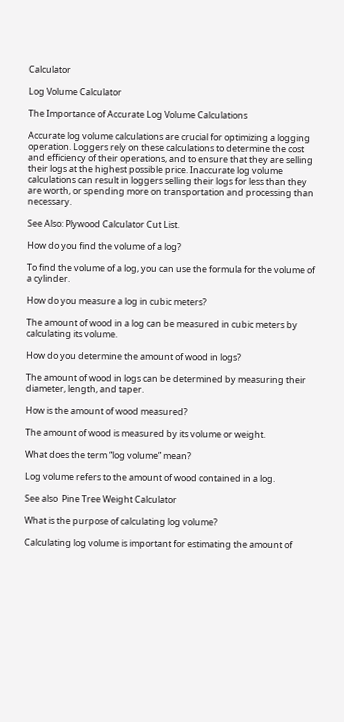Calculator

Log Volume Calculator

The Importance of Accurate Log Volume Calculations

Accurate log volume calculations are crucial for optimizing a logging operation. Loggers rely on these calculations to determine the cost and efficiency of their operations, and to ensure that they are selling their logs at the highest possible price. Inaccurate log volume calculations can result in loggers selling their logs for less than they are worth, or spending more on transportation and processing than necessary.

See Also: Plywood Calculator Cut List.

How do you find the volume of a log?

To find the volume of a log, you can use the formula for the volume of a cylinder.

How do you measure a log in cubic meters?

The amount of wood in a log can be measured in cubic meters by calculating its volume.

How do you determine the amount of wood in logs?

The amount of wood in logs can be determined by measuring their diameter, length, and taper.

How is the amount of wood measured?

The amount of wood is measured by its volume or weight.

What does the term “log volume” mean?

Log volume refers to the amount of wood contained in a log.

See also  Pine Tree Weight Calculator

What is the purpose of calculating log volume?

Calculating log volume is important for estimating the amount of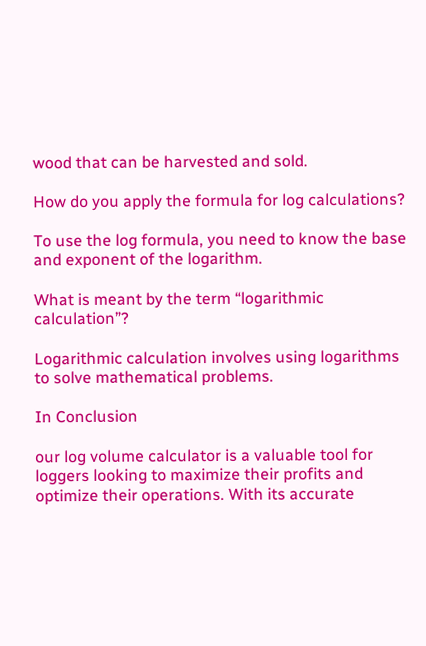wood that can be harvested and sold.

How do you apply the formula for log calculations?

To use the log formula, you need to know the base and exponent of the logarithm.

What is meant by the term “logarithmic calculation”?

Logarithmic calculation involves using logarithms to solve mathematical problems.

In Conclusion

our log volume calculator is a valuable tool for loggers looking to maximize their profits and optimize their operations. With its accurate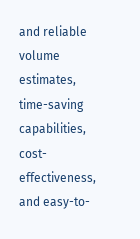and reliable volume estimates, time-saving capabilities, cost-effectiveness, and easy-to-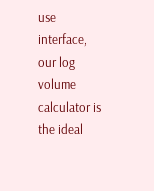use interface, our log volume calculator is the ideal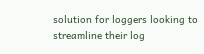solution for loggers looking to streamline their log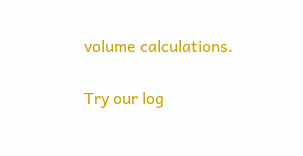volume calculations.

Try our log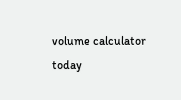volume calculator today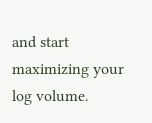and start maximizing your log volume.